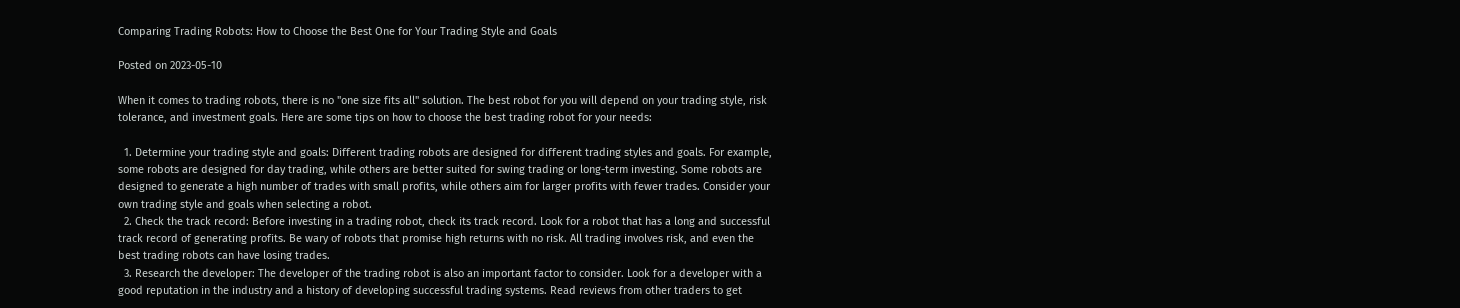Comparing Trading Robots: How to Choose the Best One for Your Trading Style and Goals

Posted on 2023-05-10

When it comes to trading robots, there is no "one size fits all" solution. The best robot for you will depend on your trading style, risk tolerance, and investment goals. Here are some tips on how to choose the best trading robot for your needs:

  1. Determine your trading style and goals: Different trading robots are designed for different trading styles and goals. For example, some robots are designed for day trading, while others are better suited for swing trading or long-term investing. Some robots are designed to generate a high number of trades with small profits, while others aim for larger profits with fewer trades. Consider your own trading style and goals when selecting a robot.
  2. Check the track record: Before investing in a trading robot, check its track record. Look for a robot that has a long and successful track record of generating profits. Be wary of robots that promise high returns with no risk. All trading involves risk, and even the best trading robots can have losing trades.
  3. Research the developer: The developer of the trading robot is also an important factor to consider. Look for a developer with a good reputation in the industry and a history of developing successful trading systems. Read reviews from other traders to get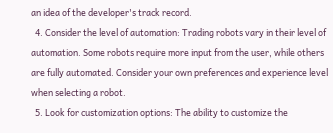an idea of the developer's track record.
  4. Consider the level of automation: Trading robots vary in their level of automation. Some robots require more input from the user, while others are fully automated. Consider your own preferences and experience level when selecting a robot.
  5. Look for customization options: The ability to customize the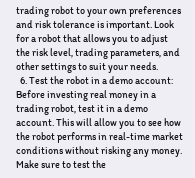trading robot to your own preferences and risk tolerance is important. Look for a robot that allows you to adjust the risk level, trading parameters, and other settings to suit your needs.
  6. Test the robot in a demo account: Before investing real money in a trading robot, test it in a demo account. This will allow you to see how the robot performs in real-time market conditions without risking any money. Make sure to test the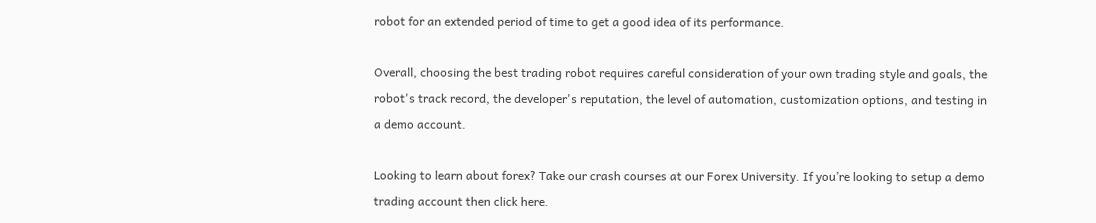robot for an extended period of time to get a good idea of its performance.

Overall, choosing the best trading robot requires careful consideration of your own trading style and goals, the robot's track record, the developer's reputation, the level of automation, customization options, and testing in a demo account.

Looking to learn about forex? Take our crash courses at our Forex University. If you’re looking to setup a demo trading account then click here.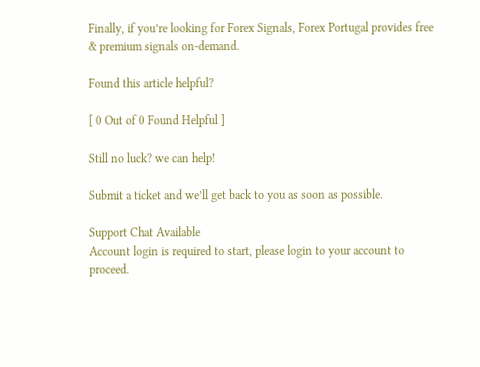Finally, if you’re looking for Forex Signals, Forex Portugal provides free & premium signals on-demand.

Found this article helpful?

[ 0 Out of 0 Found Helpful ]

Still no luck? we can help!

Submit a ticket and we’ll get back to you as soon as possible.

Support Chat Available
Account login is required to start, please login to your account to proceed.